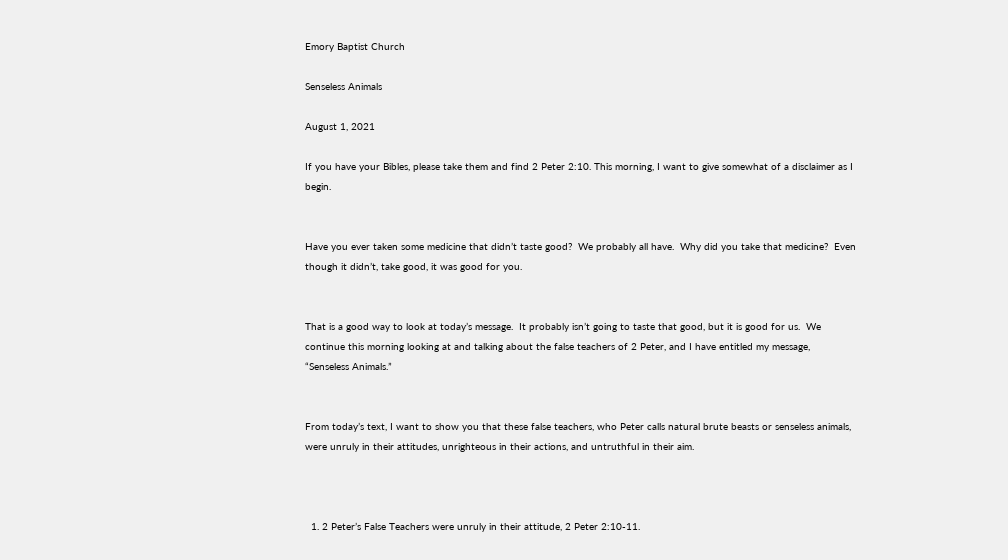Emory Baptist Church

Senseless Animals

August 1, 2021

If you have your Bibles, please take them and find 2 Peter 2:10. This morning, I want to give somewhat of a disclaimer as I begin.


Have you ever taken some medicine that didn’t taste good?  We probably all have.  Why did you take that medicine?  Even though it didn’t, take good, it was good for you.


That is a good way to look at today’s message.  It probably isn’t going to taste that good, but it is good for us.  We continue this morning looking at and talking about the false teachers of 2 Peter, and I have entitled my message, “Senseless Animals.”


From today’s text, I want to show you that these false teachers, who Peter calls natural brute beasts or senseless animals, were unruly in their attitudes, unrighteous in their actions, and untruthful in their aim.



  1. 2 Peter’s False Teachers were unruly in their attitude, 2 Peter 2:10-11.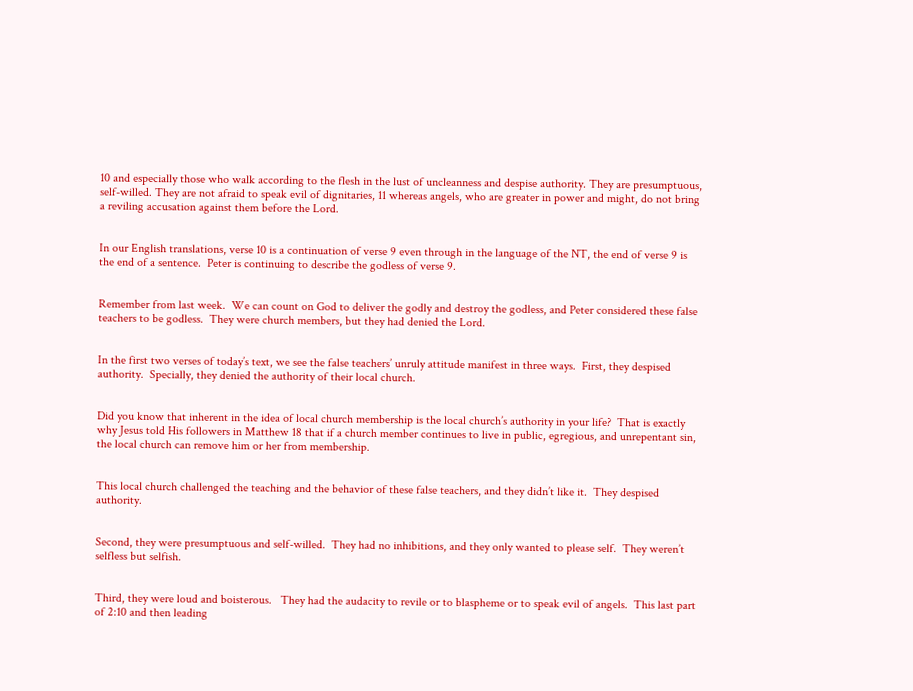10 and especially those who walk according to the flesh in the lust of uncleanness and despise authority. They are presumptuous, self-willed. They are not afraid to speak evil of dignitaries, 11 whereas angels, who are greater in power and might, do not bring a reviling accusation against them before the Lord.


In our English translations, verse 10 is a continuation of verse 9 even through in the language of the NT, the end of verse 9 is the end of a sentence.  Peter is continuing to describe the godless of verse 9.


Remember from last week.  We can count on God to deliver the godly and destroy the godless, and Peter considered these false teachers to be godless.  They were church members, but they had denied the Lord.


In the first two verses of today’s text, we see the false teachers’ unruly attitude manifest in three ways.  First, they despised authority.  Specially, they denied the authority of their local church.


Did you know that inherent in the idea of local church membership is the local church’s authority in your life?  That is exactly why Jesus told His followers in Matthew 18 that if a church member continues to live in public, egregious, and unrepentant sin, the local church can remove him or her from membership.


This local church challenged the teaching and the behavior of these false teachers, and they didn’t like it.  They despised authority.


Second, they were presumptuous and self-willed.  They had no inhibitions, and they only wanted to please self.  They weren’t selfless but selfish.


Third, they were loud and boisterous.   They had the audacity to revile or to blaspheme or to speak evil of angels.  This last part of 2:10 and then leading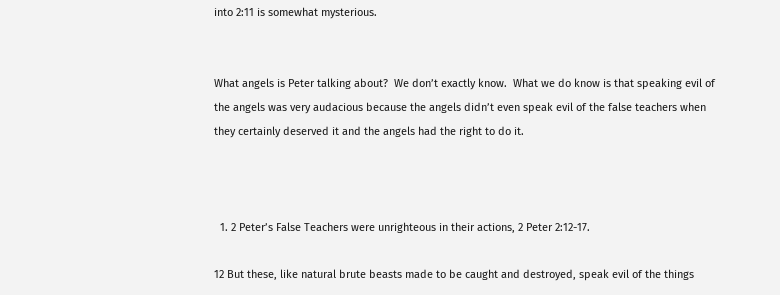into 2:11 is somewhat mysterious.


What angels is Peter talking about?  We don’t exactly know.  What we do know is that speaking evil of the angels was very audacious because the angels didn’t even speak evil of the false teachers when they certainly deserved it and the angels had the right to do it.



  1. 2 Peter’s False Teachers were unrighteous in their actions, 2 Peter 2:12-17.

12 But these, like natural brute beasts made to be caught and destroyed, speak evil of the things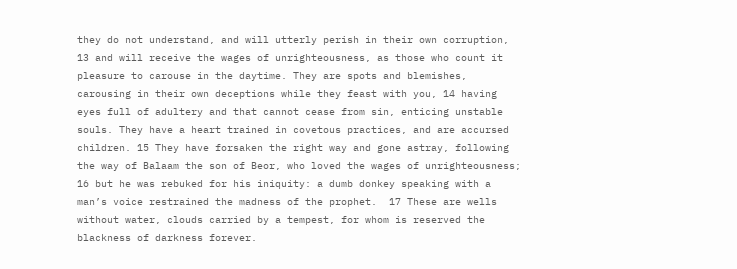they do not understand, and will utterly perish in their own corruption, 13 and will receive the wages of unrighteousness, as those who count it pleasure to carouse in the daytime. They are spots and blemishes, carousing in their own deceptions while they feast with you, 14 having eyes full of adultery and that cannot cease from sin, enticing unstable souls. They have a heart trained in covetous practices, and are accursed children. 15 They have forsaken the right way and gone astray, following the way of Balaam the son of Beor, who loved the wages of unrighteousness; 16 but he was rebuked for his iniquity: a dumb donkey speaking with a man’s voice restrained the madness of the prophet.  17 These are wells without water, clouds carried by a tempest, for whom is reserved the blackness of darkness forever.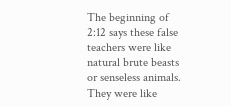The beginning of 2:12 says these false teachers were like natural brute beasts or senseless animals.  They were like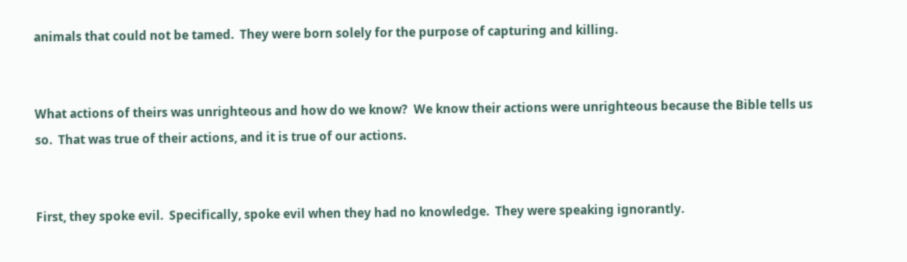animals that could not be tamed.  They were born solely for the purpose of capturing and killing.


What actions of theirs was unrighteous and how do we know?  We know their actions were unrighteous because the Bible tells us so.  That was true of their actions, and it is true of our actions.


First, they spoke evil.  Specifically, spoke evil when they had no knowledge.  They were speaking ignorantly.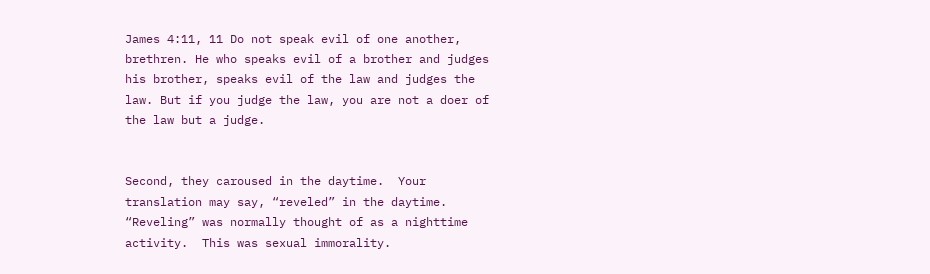James 4:11, 11 Do not speak evil of one another, brethren. He who speaks evil of a brother and judges his brother, speaks evil of the law and judges the law. But if you judge the law, you are not a doer of the law but a judge.


Second, they caroused in the daytime.  Your translation may say, “reveled” in the daytime.  “Reveling” was normally thought of as a nighttime activity.  This was sexual immorality.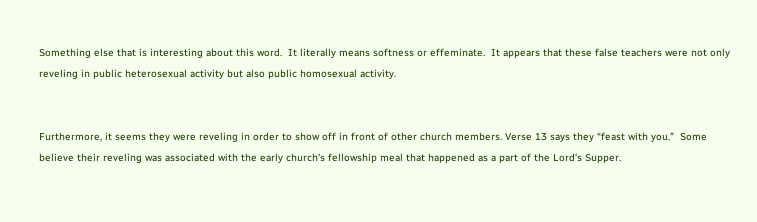Something else that is interesting about this word.  It literally means softness or effeminate.  It appears that these false teachers were not only reveling in public heterosexual activity but also public homosexual activity.


Furthermore, it seems they were reveling in order to show off in front of other church members. Verse 13 says they “feast with you.”  Some believe their reveling was associated with the early church’s fellowship meal that happened as a part of the Lord’s Supper.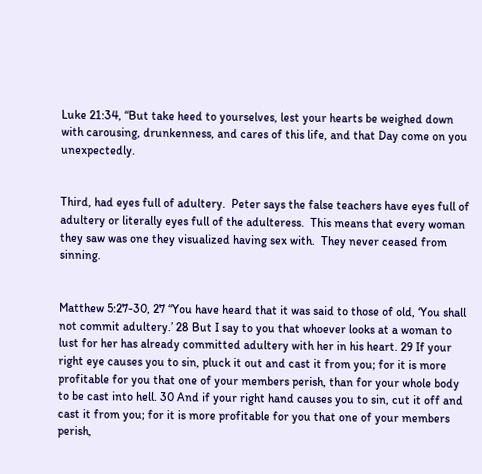Luke 21:34, “But take heed to yourselves, lest your hearts be weighed down with carousing, drunkenness, and cares of this life, and that Day come on you unexpectedly.


Third, had eyes full of adultery.  Peter says the false teachers have eyes full of adultery or literally eyes full of the adulteress.  This means that every woman they saw was one they visualized having sex with.  They never ceased from sinning.


Matthew 5:27-30, 27 “You have heard that it was said to those of old, ‘You shall not commit adultery.’ 28 But I say to you that whoever looks at a woman to lust for her has already committed adultery with her in his heart. 29 If your right eye causes you to sin, pluck it out and cast it from you; for it is more profitable for you that one of your members perish, than for your whole body to be cast into hell. 30 And if your right hand causes you to sin, cut it off and cast it from you; for it is more profitable for you that one of your members perish,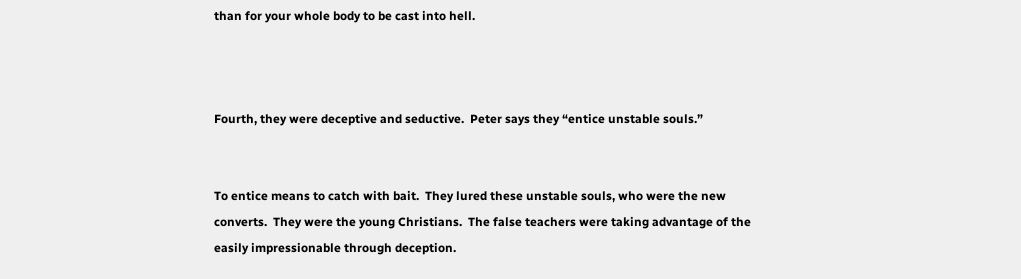than for your whole body to be cast into hell.



Fourth, they were deceptive and seductive.  Peter says they “entice unstable souls.”


To entice means to catch with bait.  They lured these unstable souls, who were the new converts.  They were the young Christians.  The false teachers were taking advantage of the easily impressionable through deception.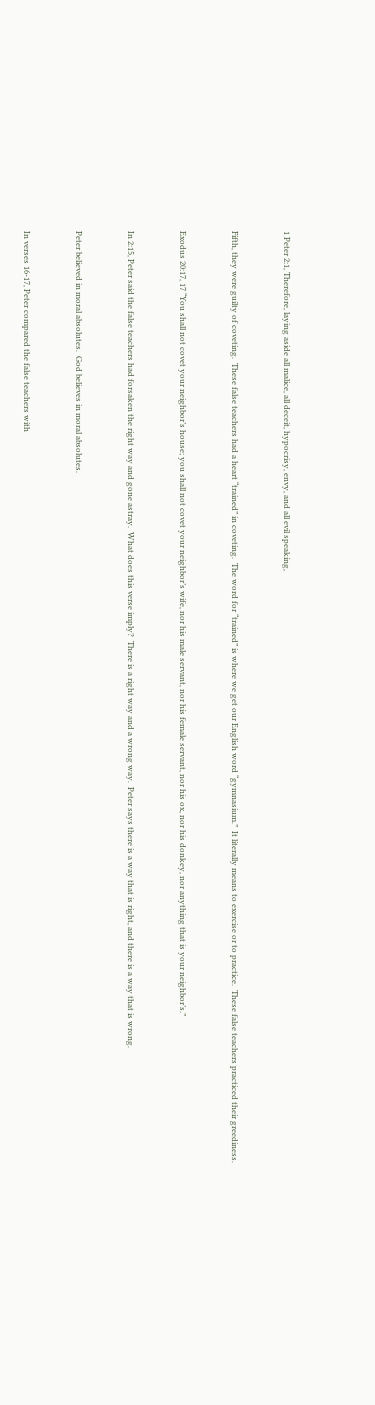1 Peter 2:1, Therefore, laying aside all malice, all deceit, hypocrisy, envy, and all evil speaking,


Fifth, they were guilty of coveting.  These false teachers had a heart “trained” in coveting.  The word for “trained” is where we get our English word “gymnasium.”  It literally means to exercise or to practice.  These false teachers practiced their greediness.


Exodus 20:17, 17 “You shall not covet your neighbor’s house; you shall not covet your neighbor’s wife, nor his male servant, nor his female servant, nor his ox, nor his donkey, nor anything that is your neighbor’s.”


In 2:15, Peter said the false teachers had forsaken the right way and gone astray.  What does this verse imply?  There is a right way and a wrong way.  Peter says there is a way that is right, and there is a way that is wrong.


Peter believed in moral absolutes.  God believes in moral absolutes.


In verses 16-17, Peter compared the false teachers with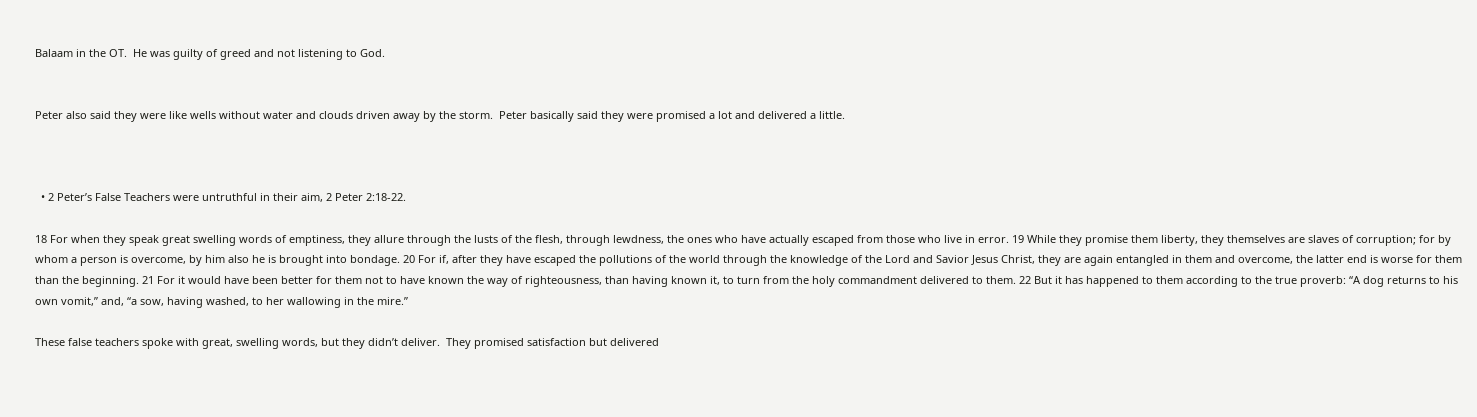Balaam in the OT.  He was guilty of greed and not listening to God.


Peter also said they were like wells without water and clouds driven away by the storm.  Peter basically said they were promised a lot and delivered a little.



  • 2 Peter’s False Teachers were untruthful in their aim, 2 Peter 2:18-22.

18 For when they speak great swelling words of emptiness, they allure through the lusts of the flesh, through lewdness, the ones who have actually escaped from those who live in error. 19 While they promise them liberty, they themselves are slaves of corruption; for by whom a person is overcome, by him also he is brought into bondage. 20 For if, after they have escaped the pollutions of the world through the knowledge of the Lord and Savior Jesus Christ, they are again entangled in them and overcome, the latter end is worse for them than the beginning. 21 For it would have been better for them not to have known the way of righteousness, than having known it, to turn from the holy commandment delivered to them. 22 But it has happened to them according to the true proverb: “A dog returns to his own vomit,” and, “a sow, having washed, to her wallowing in the mire.”

These false teachers spoke with great, swelling words, but they didn’t deliver.  They promised satisfaction but delivered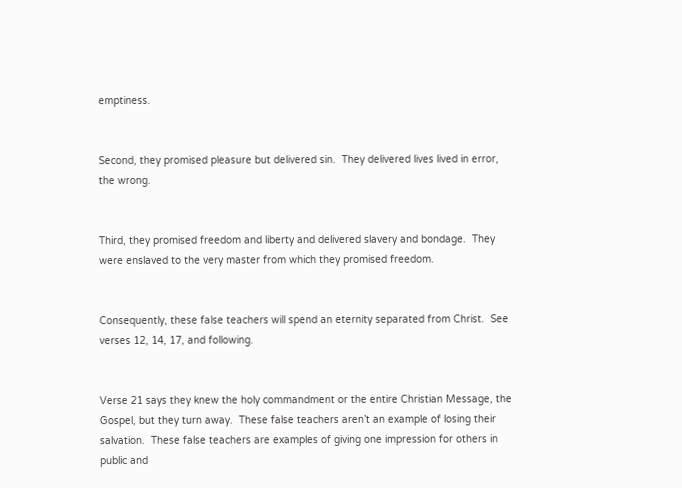emptiness.


Second, they promised pleasure but delivered sin.  They delivered lives lived in error, the wrong.


Third, they promised freedom and liberty and delivered slavery and bondage.  They were enslaved to the very master from which they promised freedom.


Consequently, these false teachers will spend an eternity separated from Christ.  See verses 12, 14, 17, and following.


Verse 21 says they knew the holy commandment or the entire Christian Message, the Gospel, but they turn away.  These false teachers aren’t an example of losing their salvation.  These false teachers are examples of giving one impression for others in public and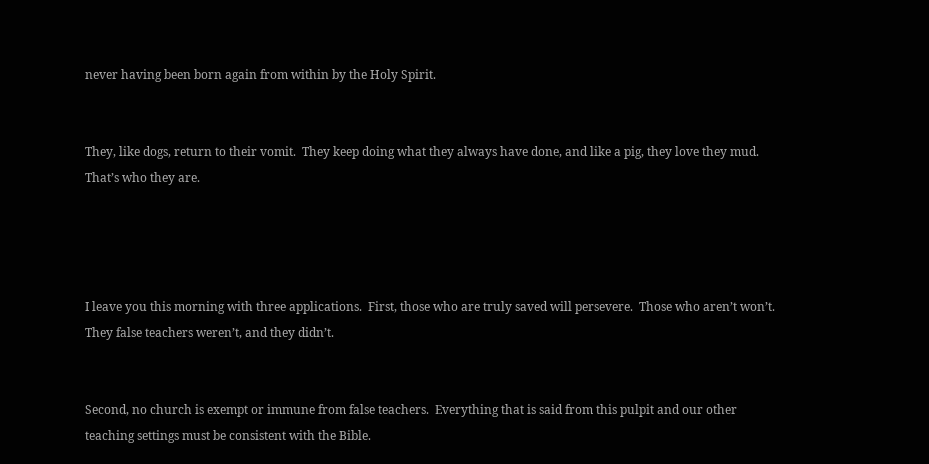never having been born again from within by the Holy Spirit.


They, like dogs, return to their vomit.  They keep doing what they always have done, and like a pig, they love they mud.  That’s who they are.




I leave you this morning with three applications.  First, those who are truly saved will persevere.  Those who aren’t won’t.  They false teachers weren’t, and they didn’t.


Second, no church is exempt or immune from false teachers.  Everything that is said from this pulpit and our other teaching settings must be consistent with the Bible.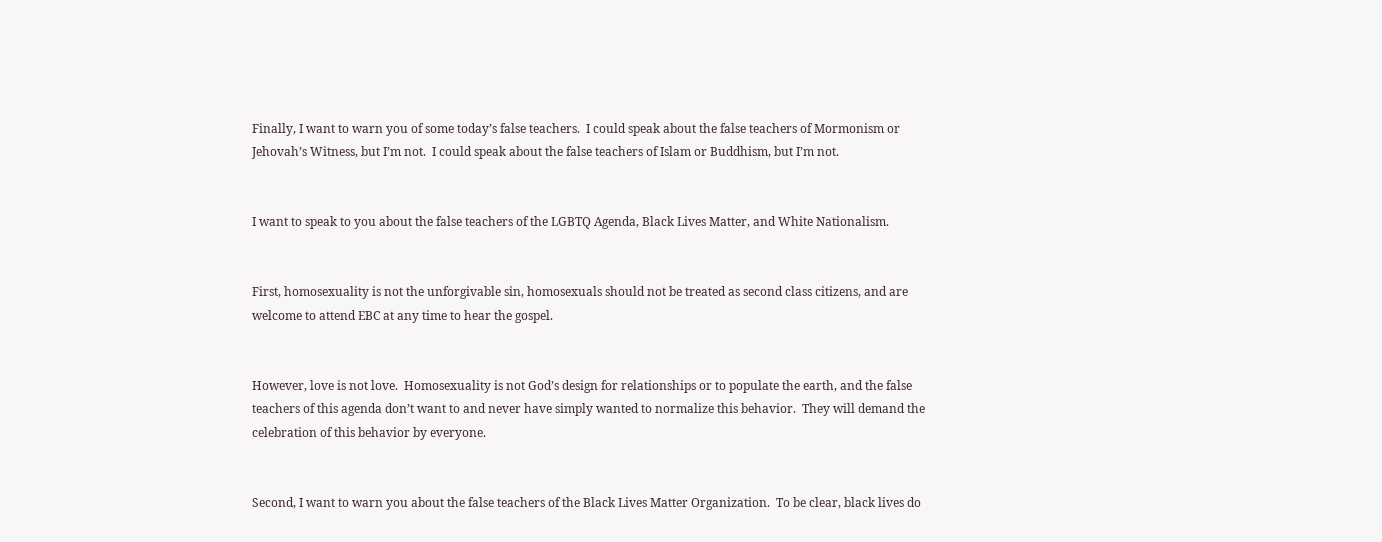Finally, I want to warn you of some today’s false teachers.  I could speak about the false teachers of Mormonism or Jehovah’s Witness, but I’m not.  I could speak about the false teachers of Islam or Buddhism, but I’m not.


I want to speak to you about the false teachers of the LGBTQ Agenda, Black Lives Matter, and White Nationalism.


First, homosexuality is not the unforgivable sin, homosexuals should not be treated as second class citizens, and are welcome to attend EBC at any time to hear the gospel.


However, love is not love.  Homosexuality is not God’s design for relationships or to populate the earth, and the false teachers of this agenda don’t want to and never have simply wanted to normalize this behavior.  They will demand the celebration of this behavior by everyone.


Second, I want to warn you about the false teachers of the Black Lives Matter Organization.  To be clear, black lives do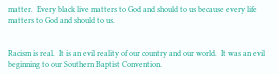matter.  Every black live matters to God and should to us because every life matters to God and should to us.


Racism is real.  It is an evil reality of our country and our world.  It was an evil beginning to our Southern Baptist Convention.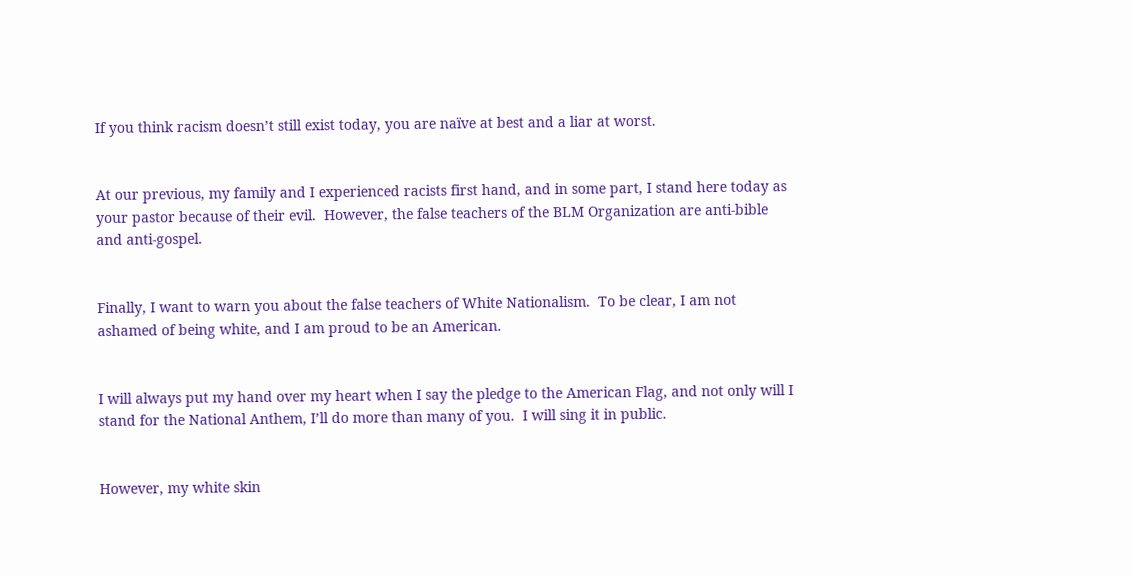If you think racism doesn’t still exist today, you are naïve at best and a liar at worst.


At our previous, my family and I experienced racists first hand, and in some part, I stand here today as your pastor because of their evil.  However, the false teachers of the BLM Organization are anti-bible and anti-gospel.


Finally, I want to warn you about the false teachers of White Nationalism.  To be clear, I am not ashamed of being white, and I am proud to be an American.


I will always put my hand over my heart when I say the pledge to the American Flag, and not only will I stand for the National Anthem, I’ll do more than many of you.  I will sing it in public.


However, my white skin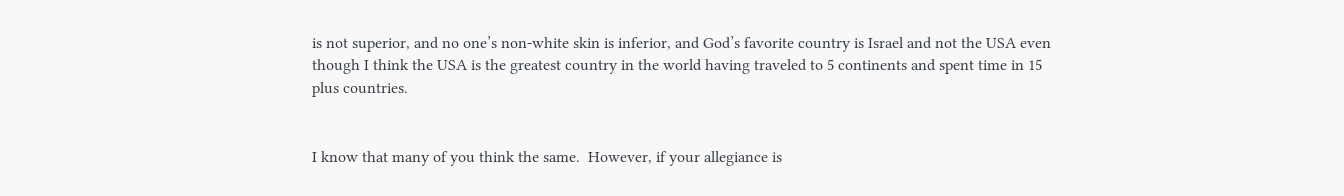is not superior, and no one’s non-white skin is inferior, and God’s favorite country is Israel and not the USA even though I think the USA is the greatest country in the world having traveled to 5 continents and spent time in 15 plus countries.


I know that many of you think the same.  However, if your allegiance is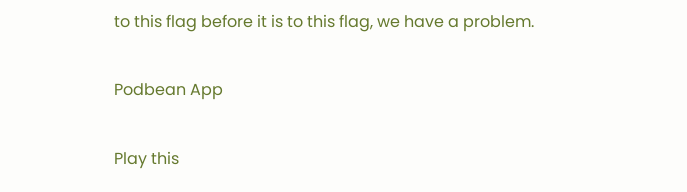to this flag before it is to this flag, we have a problem.

Podbean App

Play this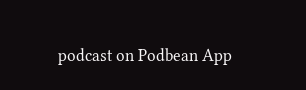podcast on Podbean App